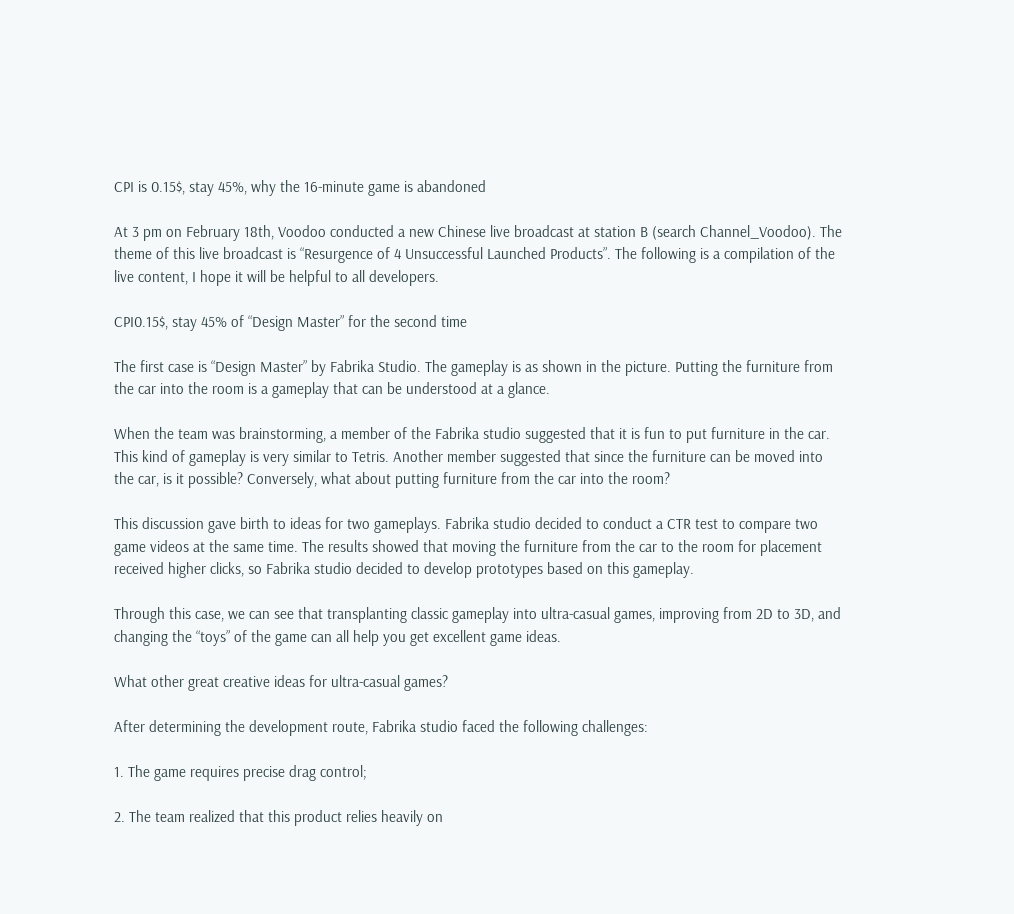CPI is 0.15$, stay 45%, why the 16-minute game is abandoned

At 3 pm on February 18th, Voodoo conducted a new Chinese live broadcast at station B (search Channel_Voodoo). The theme of this live broadcast is “Resurgence of 4 Unsuccessful Launched Products”. The following is a compilation of the live content, I hope it will be helpful to all developers.

CPI0.15$, stay 45% of “Design Master” for the second time

The first case is “Design Master” by Fabrika Studio. The gameplay is as shown in the picture. Putting the furniture from the car into the room is a gameplay that can be understood at a glance.

When the team was brainstorming, a member of the Fabrika studio suggested that it is fun to put furniture in the car. This kind of gameplay is very similar to Tetris. Another member suggested that since the furniture can be moved into the car, is it possible? Conversely, what about putting furniture from the car into the room?

This discussion gave birth to ideas for two gameplays. Fabrika studio decided to conduct a CTR test to compare two game videos at the same time. The results showed that moving the furniture from the car to the room for placement received higher clicks, so Fabrika studio decided to develop prototypes based on this gameplay.

Through this case, we can see that transplanting classic gameplay into ultra-casual games, improving from 2D to 3D, and changing the “toys” of the game can all help you get excellent game ideas.

What other great creative ideas for ultra-casual games?

After determining the development route, Fabrika studio faced the following challenges:

1. The game requires precise drag control;

2. The team realized that this product relies heavily on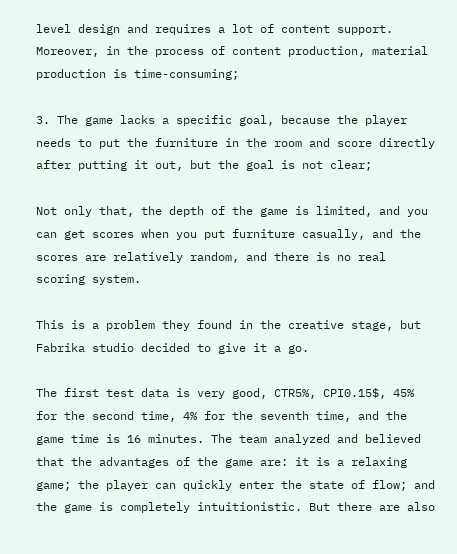level design and requires a lot of content support. Moreover, in the process of content production, material production is time-consuming;

3. The game lacks a specific goal, because the player needs to put the furniture in the room and score directly after putting it out, but the goal is not clear;

Not only that, the depth of the game is limited, and you can get scores when you put furniture casually, and the scores are relatively random, and there is no real scoring system.

This is a problem they found in the creative stage, but Fabrika studio decided to give it a go.

The first test data is very good, CTR5%, CPI0.15$, 45% for the second time, 4% for the seventh time, and the game time is 16 minutes. The team analyzed and believed that the advantages of the game are: it is a relaxing game; the player can quickly enter the state of flow; and the game is completely intuitionistic. But there are also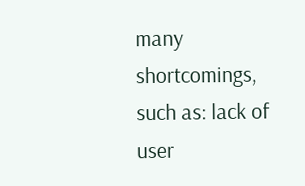many shortcomings, such as: lack of user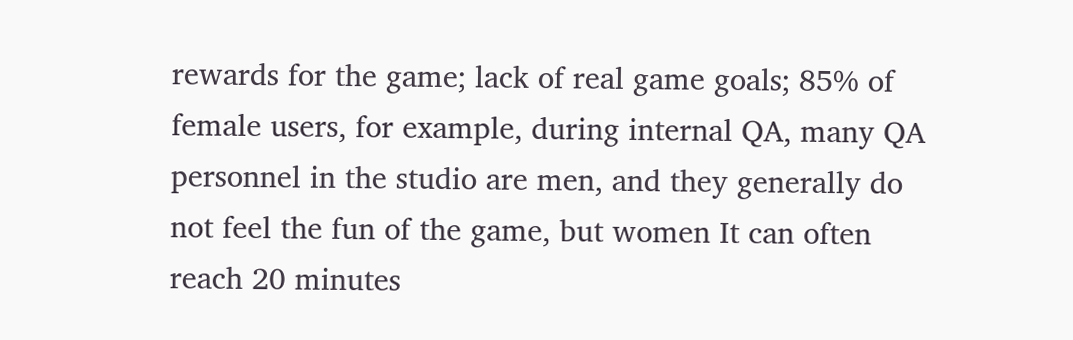rewards for the game; lack of real game goals; 85% of female users, for example, during internal QA, many QA personnel in the studio are men, and they generally do not feel the fun of the game, but women It can often reach 20 minutes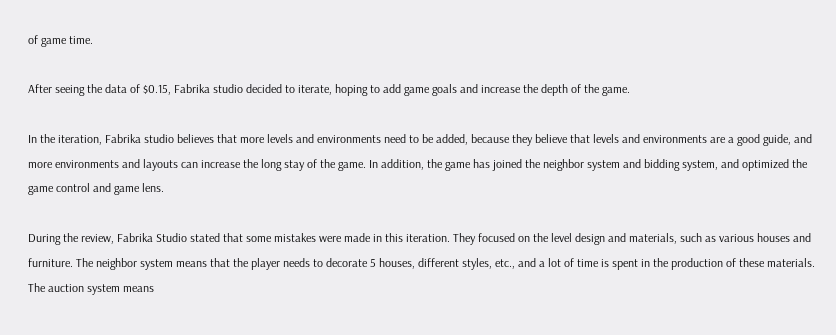of game time.

After seeing the data of $0.15, Fabrika studio decided to iterate, hoping to add game goals and increase the depth of the game.

In the iteration, Fabrika studio believes that more levels and environments need to be added, because they believe that levels and environments are a good guide, and more environments and layouts can increase the long stay of the game. In addition, the game has joined the neighbor system and bidding system, and optimized the game control and game lens.

During the review, Fabrika Studio stated that some mistakes were made in this iteration. They focused on the level design and materials, such as various houses and furniture. The neighbor system means that the player needs to decorate 5 houses, different styles, etc., and a lot of time is spent in the production of these materials. The auction system means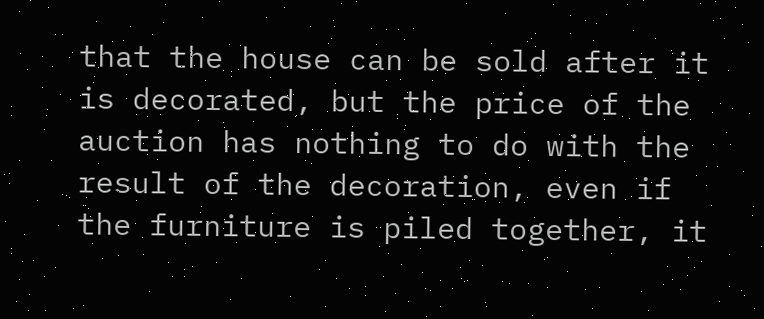that the house can be sold after it is decorated, but the price of the auction has nothing to do with the result of the decoration, even if the furniture is piled together, it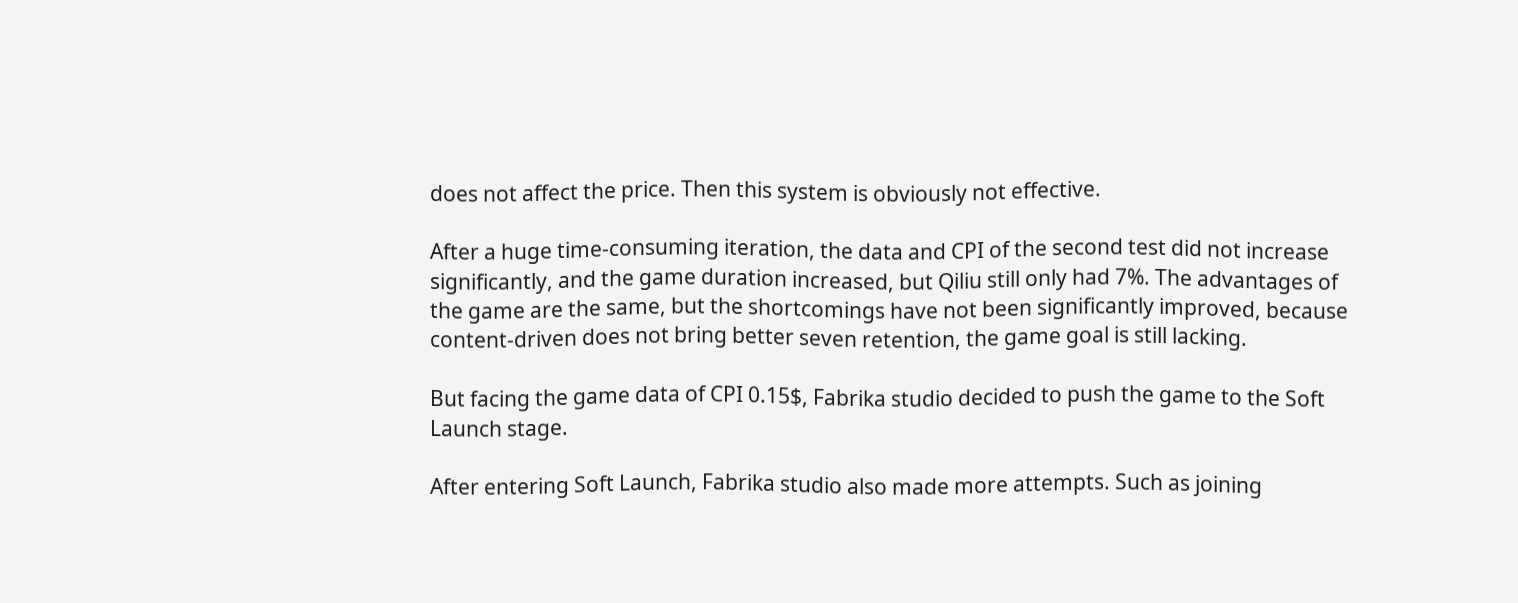does not affect the price. Then this system is obviously not effective.

After a huge time-consuming iteration, the data and CPI of the second test did not increase significantly, and the game duration increased, but Qiliu still only had 7%. The advantages of the game are the same, but the shortcomings have not been significantly improved, because content-driven does not bring better seven retention, the game goal is still lacking.

But facing the game data of CPI 0.15$, Fabrika studio decided to push the game to the Soft Launch stage.

After entering Soft Launch, Fabrika studio also made more attempts. Such as joining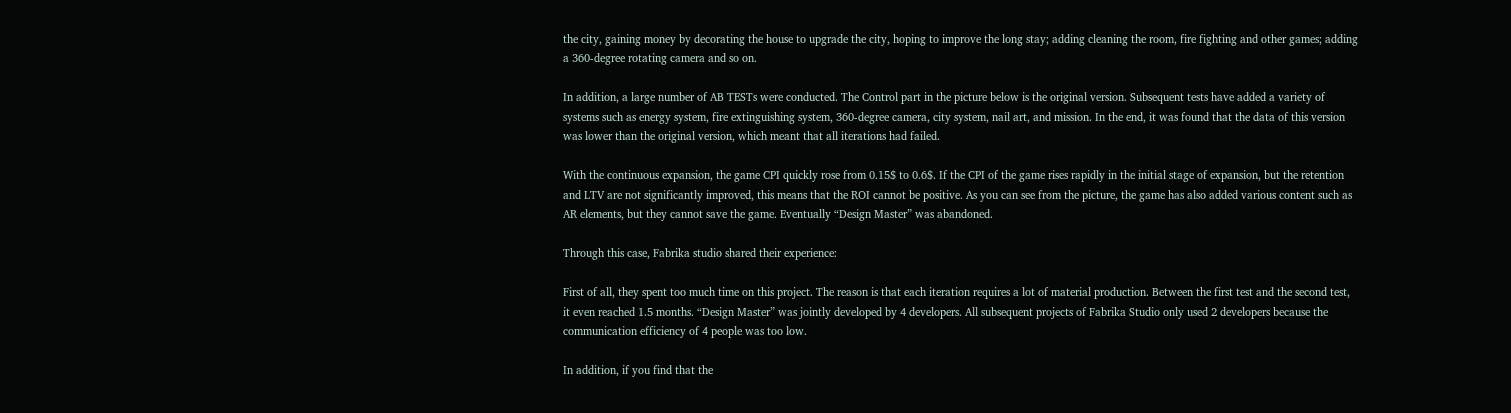the city, gaining money by decorating the house to upgrade the city, hoping to improve the long stay; adding cleaning the room, fire fighting and other games; adding a 360-degree rotating camera and so on.

In addition, a large number of AB TESTs were conducted. The Control part in the picture below is the original version. Subsequent tests have added a variety of systems such as energy system, fire extinguishing system, 360-degree camera, city system, nail art, and mission. In the end, it was found that the data of this version was lower than the original version, which meant that all iterations had failed.

With the continuous expansion, the game CPI quickly rose from 0.15$ to 0.6$. If the CPI of the game rises rapidly in the initial stage of expansion, but the retention and LTV are not significantly improved, this means that the ROI cannot be positive. As you can see from the picture, the game has also added various content such as AR elements, but they cannot save the game. Eventually “Design Master” was abandoned.

Through this case, Fabrika studio shared their experience:

First of all, they spent too much time on this project. The reason is that each iteration requires a lot of material production. Between the first test and the second test, it even reached 1.5 months. “Design Master” was jointly developed by 4 developers. All subsequent projects of Fabrika Studio only used 2 developers because the communication efficiency of 4 people was too low.

In addition, if you find that the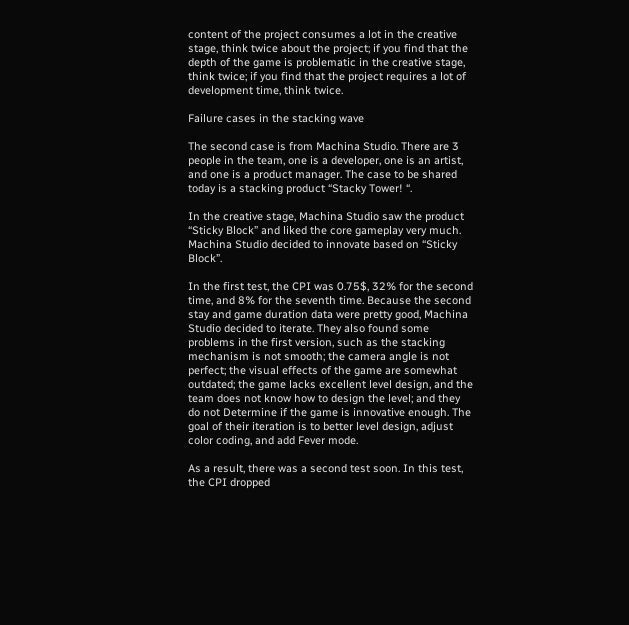content of the project consumes a lot in the creative stage, think twice about the project; if you find that the depth of the game is problematic in the creative stage, think twice; if you find that the project requires a lot of development time, think twice.

Failure cases in the stacking wave

The second case is from Machina Studio. There are 3 people in the team, one is a developer, one is an artist, and one is a product manager. The case to be shared today is a stacking product “Stacky Tower! “.

In the creative stage, Machina Studio saw the product “Sticky Block” and liked the core gameplay very much. Machina Studio decided to innovate based on “Sticky Block”.

In the first test, the CPI was 0.75$, 32% for the second time, and 8% for the seventh time. Because the second stay and game duration data were pretty good, Machina Studio decided to iterate. They also found some problems in the first version, such as the stacking mechanism is not smooth; the camera angle is not perfect; the visual effects of the game are somewhat outdated; the game lacks excellent level design, and the team does not know how to design the level; and they do not Determine if the game is innovative enough. The goal of their iteration is to better level design, adjust color coding, and add Fever mode.

As a result, there was a second test soon. In this test, the CPI dropped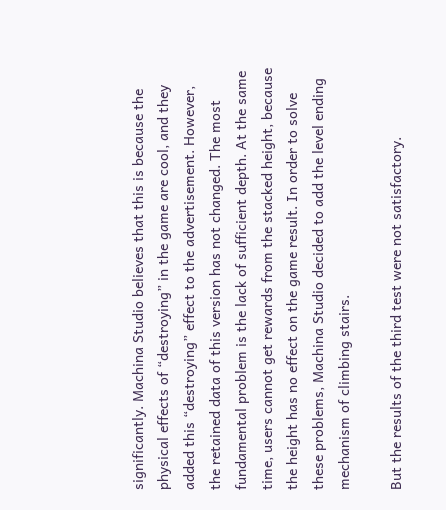significantly. Machina Studio believes that this is because the physical effects of “destroying” in the game are cool, and they added this “destroying” effect to the advertisement. However, the retained data of this version has not changed. The most fundamental problem is the lack of sufficient depth. At the same time, users cannot get rewards from the stacked height, because the height has no effect on the game result. In order to solve these problems, Machina Studio decided to add the level ending mechanism of climbing stairs.

But the results of the third test were not satisfactory.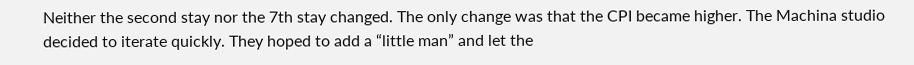Neither the second stay nor the 7th stay changed. The only change was that the CPI became higher. The Machina studio decided to iterate quickly. They hoped to add a “little man” and let the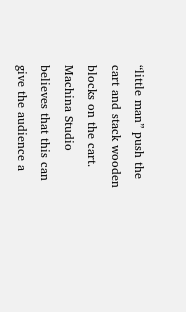“little man” push the cart and stack wooden blocks on the cart. Machina Studio believes that this can give the audience a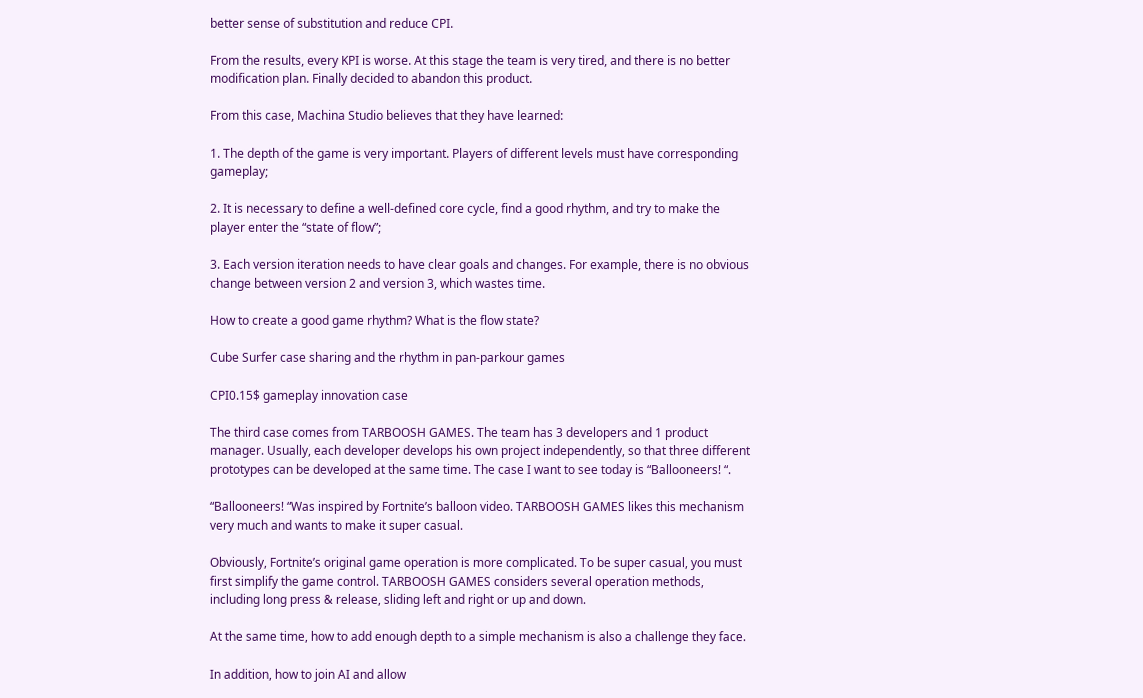better sense of substitution and reduce CPI.

From the results, every KPI is worse. At this stage the team is very tired, and there is no better modification plan. Finally decided to abandon this product.

From this case, Machina Studio believes that they have learned:

1. The depth of the game is very important. Players of different levels must have corresponding gameplay;

2. It is necessary to define a well-defined core cycle, find a good rhythm, and try to make the player enter the “state of flow”;

3. Each version iteration needs to have clear goals and changes. For example, there is no obvious change between version 2 and version 3, which wastes time.

How to create a good game rhythm? What is the flow state?

Cube Surfer case sharing and the rhythm in pan-parkour games

CPI0.15$ gameplay innovation case

The third case comes from TARBOOSH GAMES. The team has 3 developers and 1 product manager. Usually, each developer develops his own project independently, so that three different prototypes can be developed at the same time. The case I want to see today is “Ballooneers! “.

“Ballooneers! “Was inspired by Fortnite’s balloon video. TARBOOSH GAMES likes this mechanism very much and wants to make it super casual.

Obviously, Fortnite’s original game operation is more complicated. To be super casual, you must first simplify the game control. TARBOOSH GAMES considers several operation methods, including long press & release, sliding left and right or up and down.

At the same time, how to add enough depth to a simple mechanism is also a challenge they face.

In addition, how to join AI and allow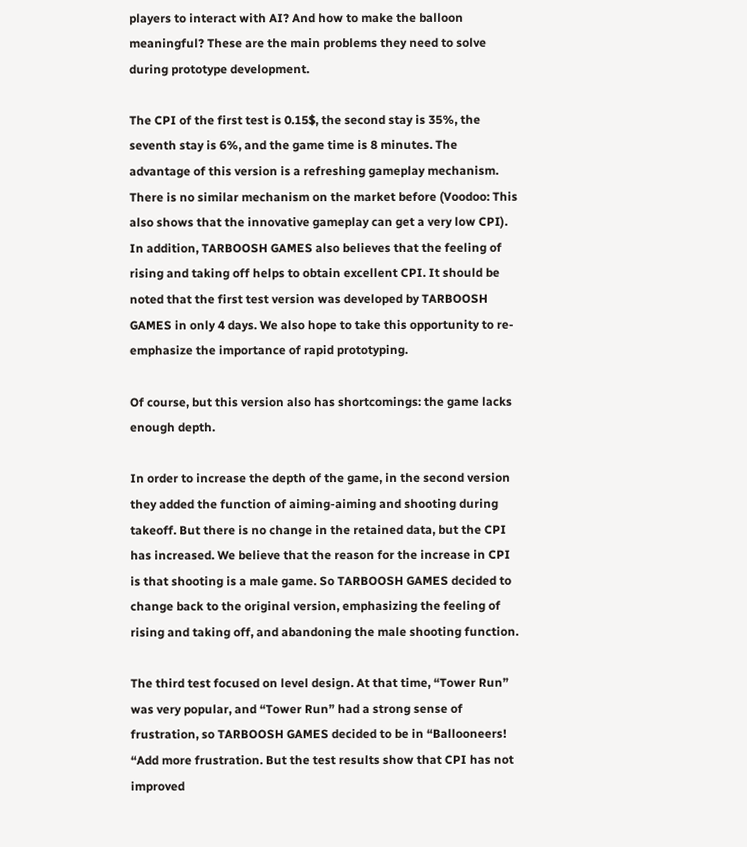players to interact with AI? And how to make the balloon meaningful? These are the main problems they need to solve during prototype development.

The CPI of the first test is 0.15$, the second stay is 35%, the seventh stay is 6%, and the game time is 8 minutes. The advantage of this version is a refreshing gameplay mechanism. There is no similar mechanism on the market before (Voodoo: This also shows that the innovative gameplay can get a very low CPI). In addition, TARBOOSH GAMES also believes that the feeling of rising and taking off helps to obtain excellent CPI. It should be noted that the first test version was developed by TARBOOSH GAMES in only 4 days. We also hope to take this opportunity to re-emphasize the importance of rapid prototyping.

Of course, but this version also has shortcomings: the game lacks enough depth.

In order to increase the depth of the game, in the second version they added the function of aiming-aiming and shooting during takeoff. But there is no change in the retained data, but the CPI has increased. We believe that the reason for the increase in CPI is that shooting is a male game. So TARBOOSH GAMES decided to change back to the original version, emphasizing the feeling of rising and taking off, and abandoning the male shooting function.

The third test focused on level design. At that time, “Tower Run” was very popular, and “Tower Run” had a strong sense of frustration, so TARBOOSH GAMES decided to be in “Ballooneers! “Add more frustration. But the test results show that CPI has not improved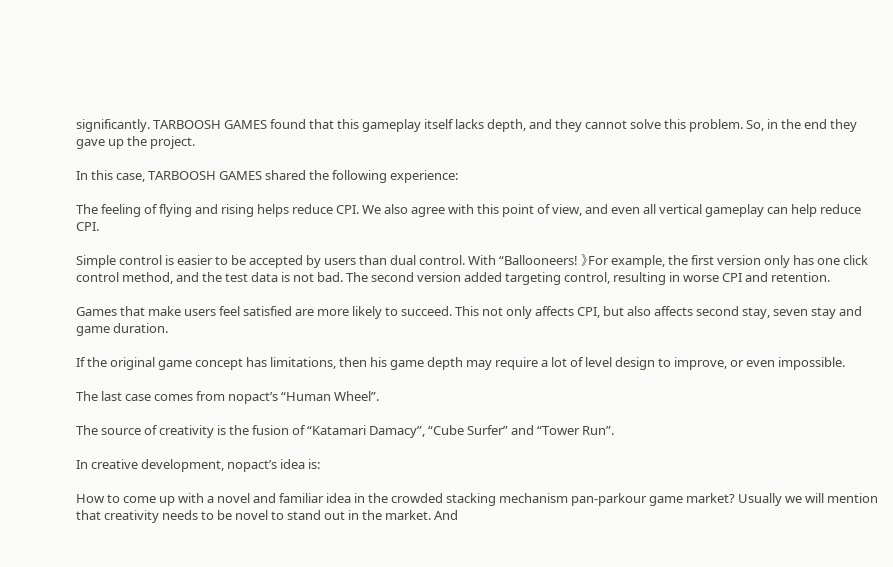significantly. TARBOOSH GAMES found that this gameplay itself lacks depth, and they cannot solve this problem. So, in the end they gave up the project.

In this case, TARBOOSH GAMES shared the following experience:

The feeling of flying and rising helps reduce CPI. We also agree with this point of view, and even all vertical gameplay can help reduce CPI.

Simple control is easier to be accepted by users than dual control. With “Ballooneers! 》For example, the first version only has one click control method, and the test data is not bad. The second version added targeting control, resulting in worse CPI and retention.

Games that make users feel satisfied are more likely to succeed. This not only affects CPI, but also affects second stay, seven stay and game duration.

If the original game concept has limitations, then his game depth may require a lot of level design to improve, or even impossible.

The last case comes from nopact’s “Human Wheel”.

The source of creativity is the fusion of “Katamari Damacy”, “Cube Surfer” and “Tower Run”.

In creative development, nopact’s idea is:

How to come up with a novel and familiar idea in the crowded stacking mechanism pan-parkour game market? Usually we will mention that creativity needs to be novel to stand out in the market. And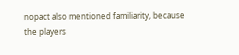nopact also mentioned familiarity, because the players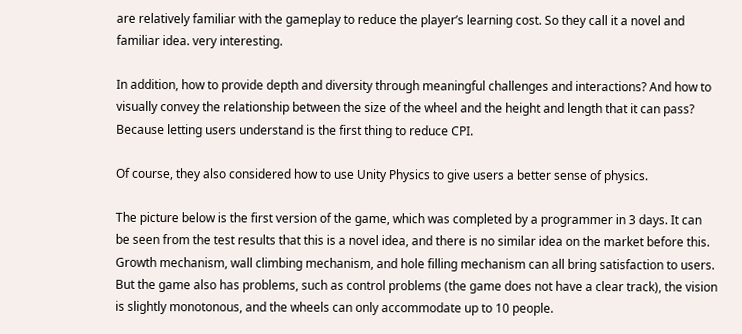are relatively familiar with the gameplay to reduce the player’s learning cost. So they call it a novel and familiar idea. very interesting.

In addition, how to provide depth and diversity through meaningful challenges and interactions? And how to visually convey the relationship between the size of the wheel and the height and length that it can pass? Because letting users understand is the first thing to reduce CPI.

Of course, they also considered how to use Unity Physics to give users a better sense of physics.

The picture below is the first version of the game, which was completed by a programmer in 3 days. It can be seen from the test results that this is a novel idea, and there is no similar idea on the market before this. Growth mechanism, wall climbing mechanism, and hole filling mechanism can all bring satisfaction to users. But the game also has problems, such as control problems (the game does not have a clear track), the vision is slightly monotonous, and the wheels can only accommodate up to 10 people.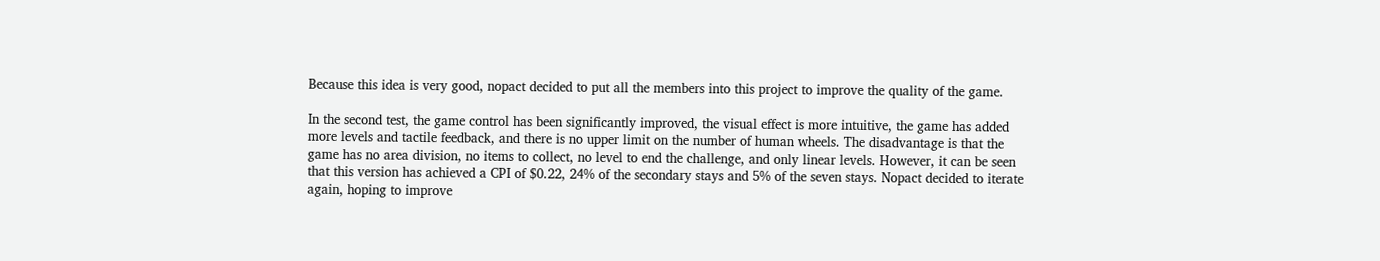Because this idea is very good, nopact decided to put all the members into this project to improve the quality of the game.

In the second test, the game control has been significantly improved, the visual effect is more intuitive, the game has added more levels and tactile feedback, and there is no upper limit on the number of human wheels. The disadvantage is that the game has no area division, no items to collect, no level to end the challenge, and only linear levels. However, it can be seen that this version has achieved a CPI of $0.22, 24% of the secondary stays and 5% of the seven stays. Nopact decided to iterate again, hoping to improve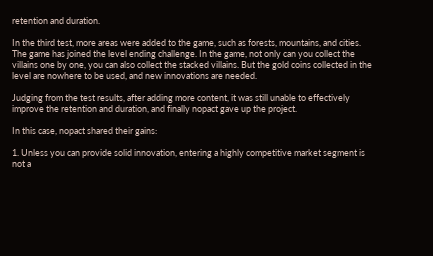retention and duration.

In the third test, more areas were added to the game, such as forests, mountains, and cities. The game has joined the level ending challenge. In the game, not only can you collect the villains one by one, you can also collect the stacked villains. But the gold coins collected in the level are nowhere to be used, and new innovations are needed.

Judging from the test results, after adding more content, it was still unable to effectively improve the retention and duration, and finally nopact gave up the project.

In this case, nopact shared their gains:

1. Unless you can provide solid innovation, entering a highly competitive market segment is not a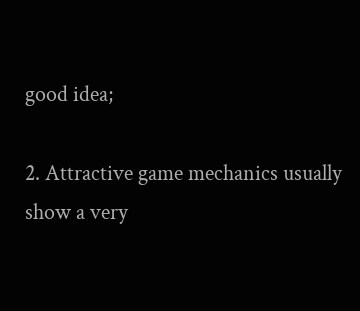good idea;

2. Attractive game mechanics usually show a very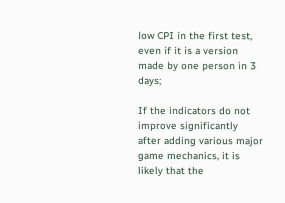low CPI in the first test, even if it is a version made by one person in 3 days;

If the indicators do not improve significantly after adding various major game mechanics, it is likely that the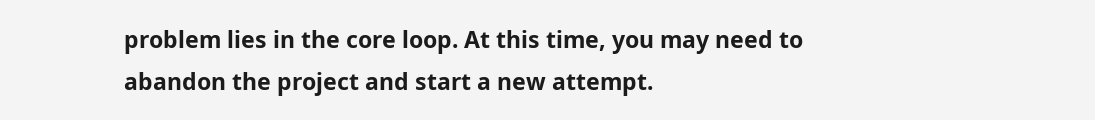problem lies in the core loop. At this time, you may need to abandon the project and start a new attempt.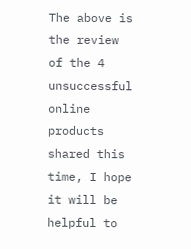The above is the review of the 4 unsuccessful online products shared this time, I hope it will be helpful to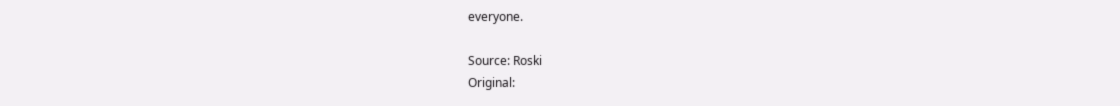everyone.

Source: Roski
Original: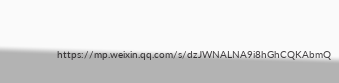https://mp.weixin.qq.com/s/dzJWNALNA9i8hGhCQKAbmQ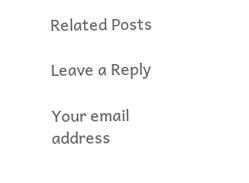Related Posts

Leave a Reply

Your email address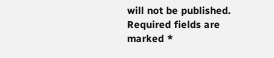will not be published. Required fields are marked *